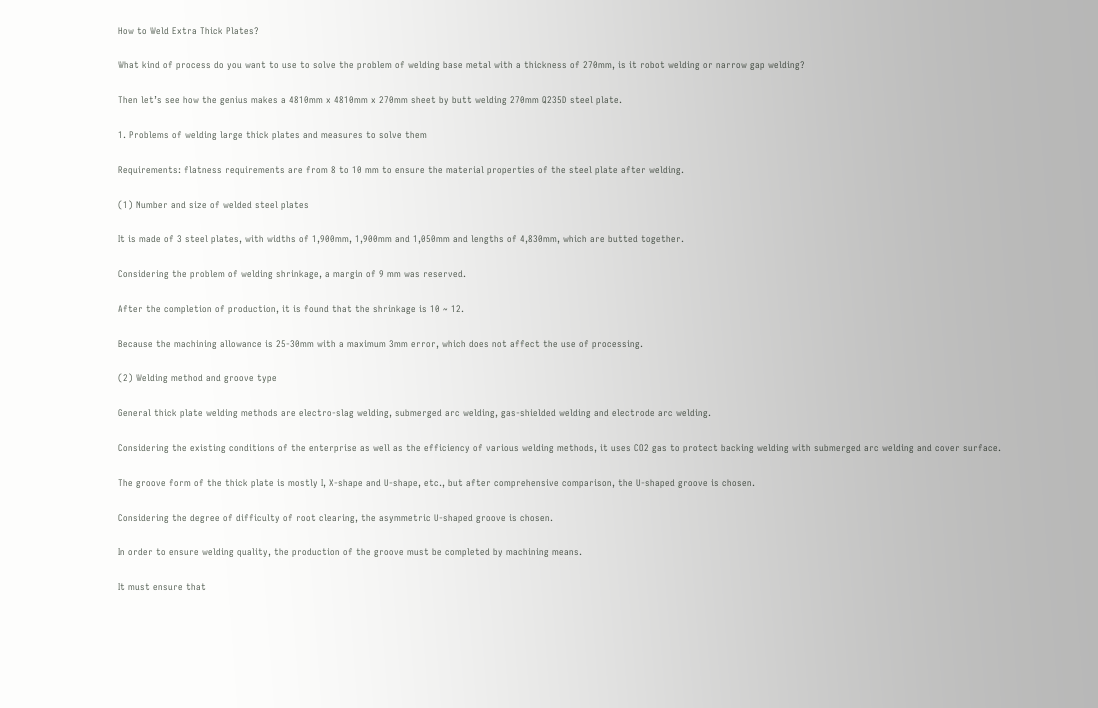How to Weld Extra Thick Plates?

What kind of process do you want to use to solve the problem of welding base metal with a thickness of 270mm, is it robot welding or narrow gap welding?

Then let’s see how the genius makes a 4810mm x 4810mm x 270mm sheet by butt welding 270mm Q235D steel plate.

1. Problems of welding large thick plates and measures to solve them

Requirements: flatness requirements are from 8 to 10 mm to ensure the material properties of the steel plate after welding.

(1) Number and size of welded steel plates

It is made of 3 steel plates, with widths of 1,900mm, 1,900mm and 1,050mm and lengths of 4,830mm, which are butted together.

Considering the problem of welding shrinkage, a margin of 9 mm was reserved.

After the completion of production, it is found that the shrinkage is 10 ~ 12.

Because the machining allowance is 25-30mm with a maximum 3mm error, which does not affect the use of processing.

(2) Welding method and groove type

General thick plate welding methods are electro-slag welding, submerged arc welding, gas-shielded welding and electrode arc welding.

Considering the existing conditions of the enterprise as well as the efficiency of various welding methods, it uses CO2 gas to protect backing welding with submerged arc welding and cover surface.

The groove form of the thick plate is mostly Ⅰ, X-shape and U-shape, etc., but after comprehensive comparison, the U-shaped groove is chosen.

Considering the degree of difficulty of root clearing, the asymmetric U-shaped groove is chosen.

In order to ensure welding quality, the production of the groove must be completed by machining means.

It must ensure that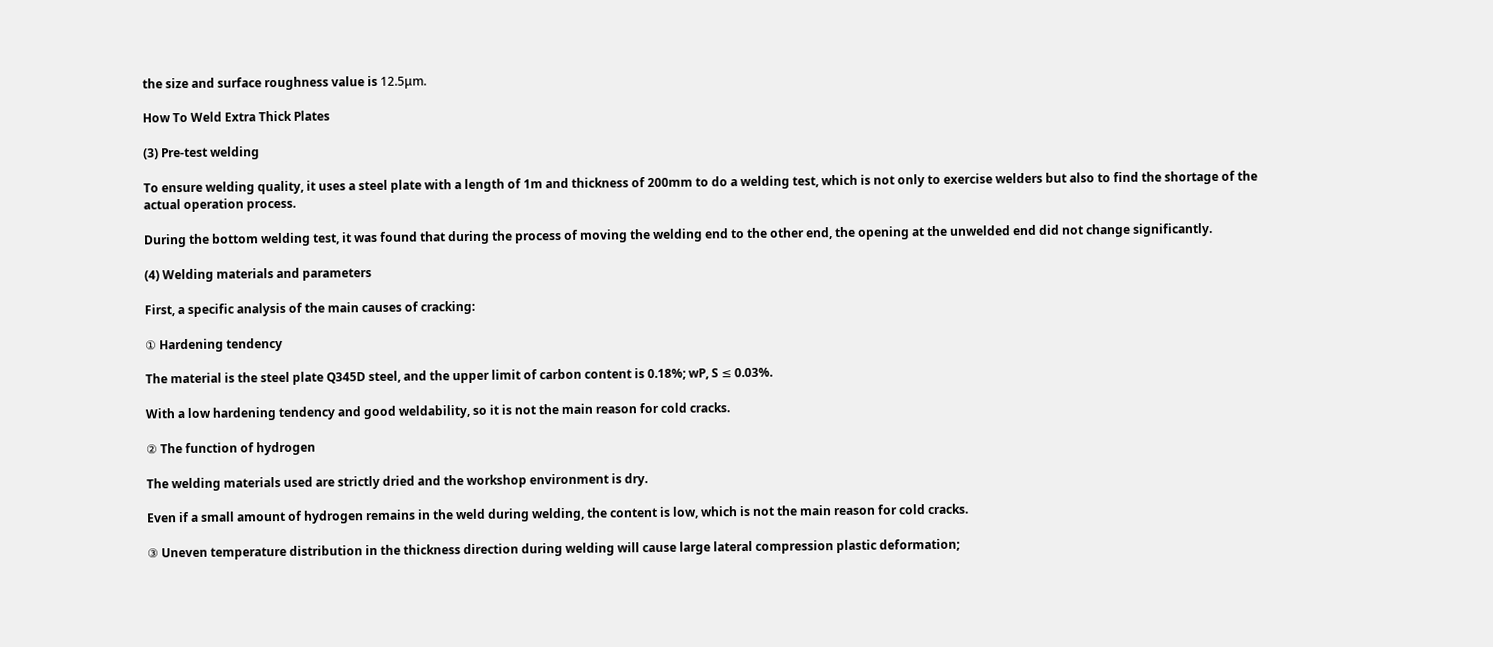the size and surface roughness value is 12.5μm.

How To Weld Extra Thick Plates

(3) Pre-test welding

To ensure welding quality, it uses a steel plate with a length of 1m and thickness of 200mm to do a welding test, which is not only to exercise welders but also to find the shortage of the actual operation process.

During the bottom welding test, it was found that during the process of moving the welding end to the other end, the opening at the unwelded end did not change significantly.

(4) Welding materials and parameters

First, a specific analysis of the main causes of cracking:

① Hardening tendency

The material is the steel plate Q345D steel, and the upper limit of carbon content is 0.18%; wP, S ≤ 0.03%.

With a low hardening tendency and good weldability, so it is not the main reason for cold cracks.

② The function of hydrogen

The welding materials used are strictly dried and the workshop environment is dry.

Even if a small amount of hydrogen remains in the weld during welding, the content is low, which is not the main reason for cold cracks.

③ Uneven temperature distribution in the thickness direction during welding will cause large lateral compression plastic deformation;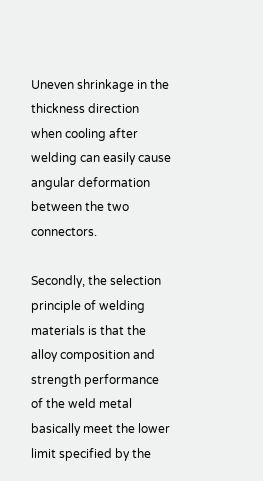Uneven shrinkage in the thickness direction when cooling after welding can easily cause angular deformation between the two connectors.

Secondly, the selection principle of welding materials is that the alloy composition and strength performance of the weld metal basically meet the lower limit specified by the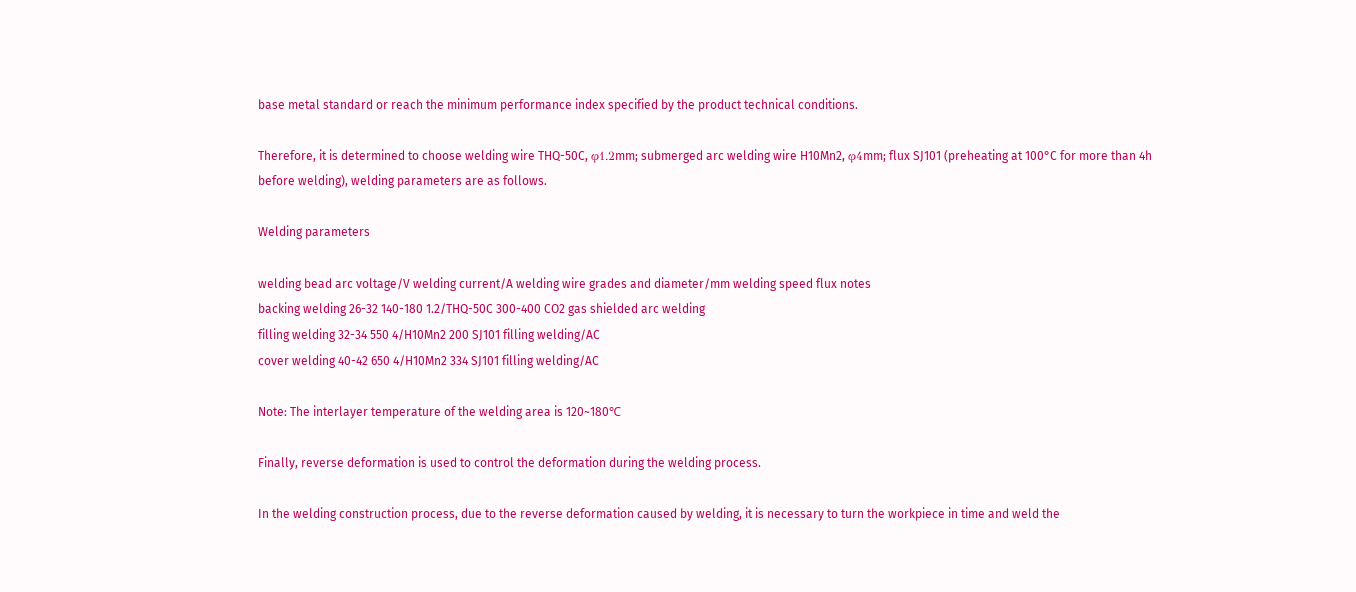base metal standard or reach the minimum performance index specified by the product technical conditions.

Therefore, it is determined to choose welding wire THQ-50C, φ1.2mm; submerged arc welding wire H10Mn2, φ4mm; flux SJ101 (preheating at 100°C for more than 4h before welding), welding parameters are as follows.

Welding parameters

welding bead arc voltage/V welding current/A welding wire grades and diameter/mm welding speed flux notes
backing welding 26-32 140-180 1.2/THQ-50C 300-400 CO2 gas shielded arc welding
filling welding 32-34 550 4/H10Mn2 200 SJ101 filling welding/AC
cover welding 40-42 650 4/H10Mn2 334 SJ101 filling welding/AC

Note: The interlayer temperature of the welding area is 120~180℃

Finally, reverse deformation is used to control the deformation during the welding process.

In the welding construction process, due to the reverse deformation caused by welding, it is necessary to turn the workpiece in time and weld the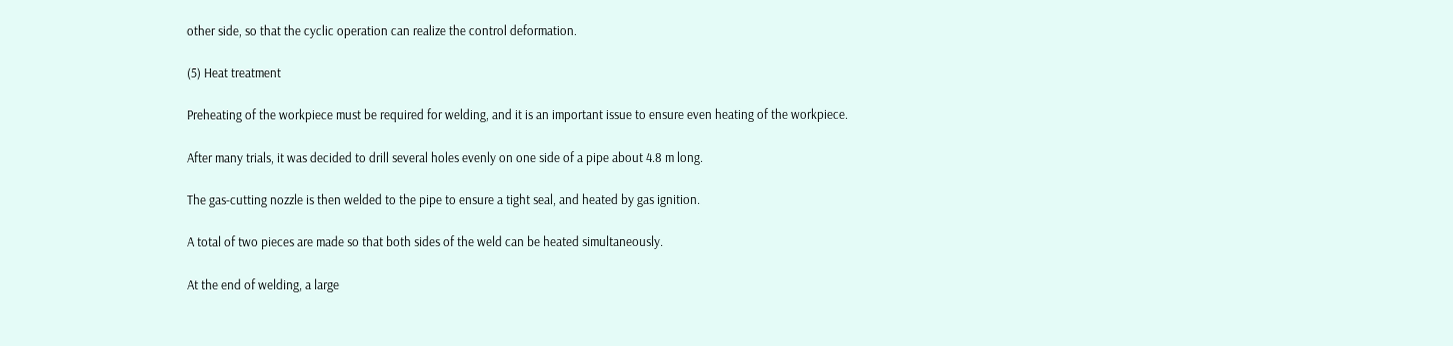other side, so that the cyclic operation can realize the control deformation.

(5) Heat treatment

Preheating of the workpiece must be required for welding, and it is an important issue to ensure even heating of the workpiece.

After many trials, it was decided to drill several holes evenly on one side of a pipe about 4.8 m long.

The gas-cutting nozzle is then welded to the pipe to ensure a tight seal, and heated by gas ignition.

A total of two pieces are made so that both sides of the weld can be heated simultaneously.

At the end of welding, a large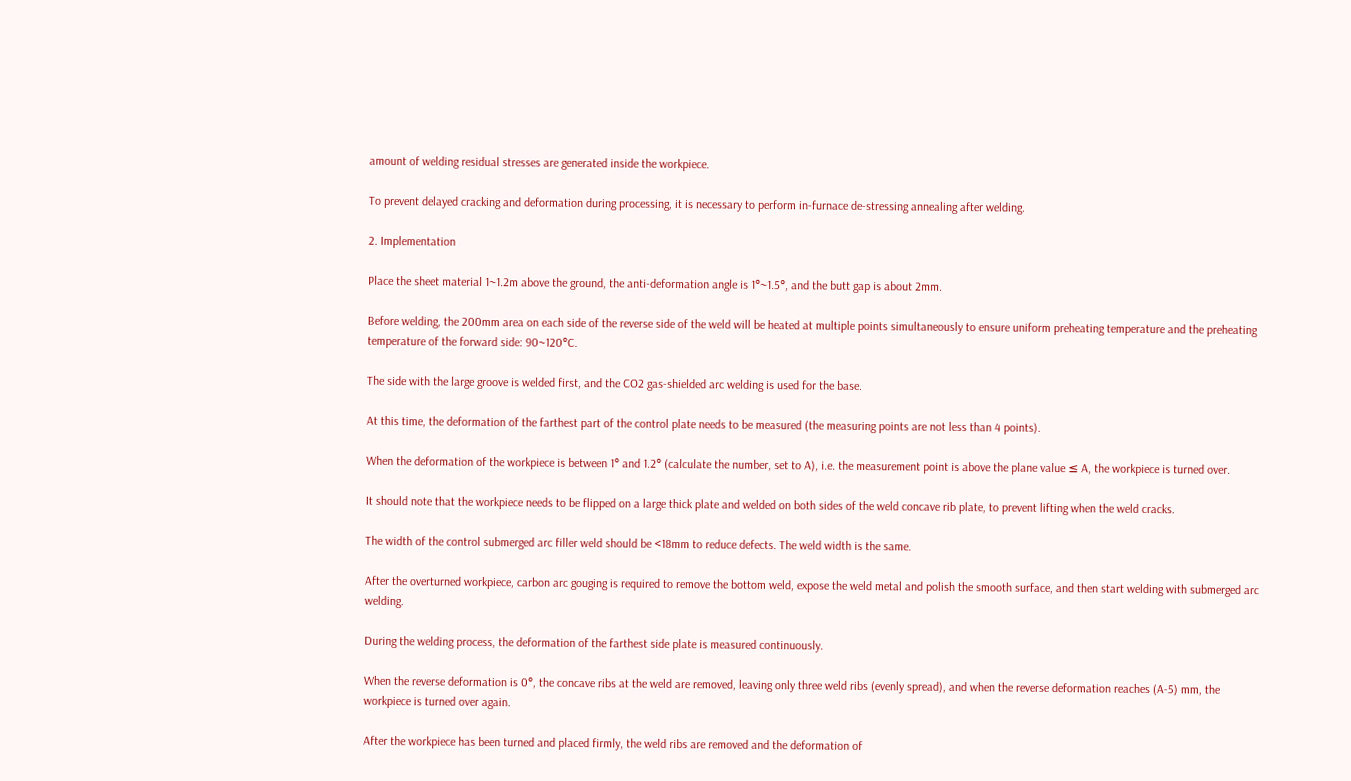amount of welding residual stresses are generated inside the workpiece.

To prevent delayed cracking and deformation during processing, it is necessary to perform in-furnace de-stressing annealing after welding.

2. Implementation

Place the sheet material 1~1.2m above the ground, the anti-deformation angle is 1°~1.5°, and the butt gap is about 2mm.

Before welding, the 200mm area on each side of the reverse side of the weld will be heated at multiple points simultaneously to ensure uniform preheating temperature and the preheating temperature of the forward side: 90~120°C.

The side with the large groove is welded first, and the CO2 gas-shielded arc welding is used for the base.

At this time, the deformation of the farthest part of the control plate needs to be measured (the measuring points are not less than 4 points).

When the deformation of the workpiece is between 1° and 1.2° (calculate the number, set to A), i.e. the measurement point is above the plane value ≤ A, the workpiece is turned over.

It should note that the workpiece needs to be flipped on a large thick plate and welded on both sides of the weld concave rib plate, to prevent lifting when the weld cracks.

The width of the control submerged arc filler weld should be <18mm to reduce defects. The weld width is the same.

After the overturned workpiece, carbon arc gouging is required to remove the bottom weld, expose the weld metal and polish the smooth surface, and then start welding with submerged arc welding.

During the welding process, the deformation of the farthest side plate is measured continuously.

When the reverse deformation is 0°, the concave ribs at the weld are removed, leaving only three weld ribs (evenly spread), and when the reverse deformation reaches (A-5) mm, the workpiece is turned over again.

After the workpiece has been turned and placed firmly, the weld ribs are removed and the deformation of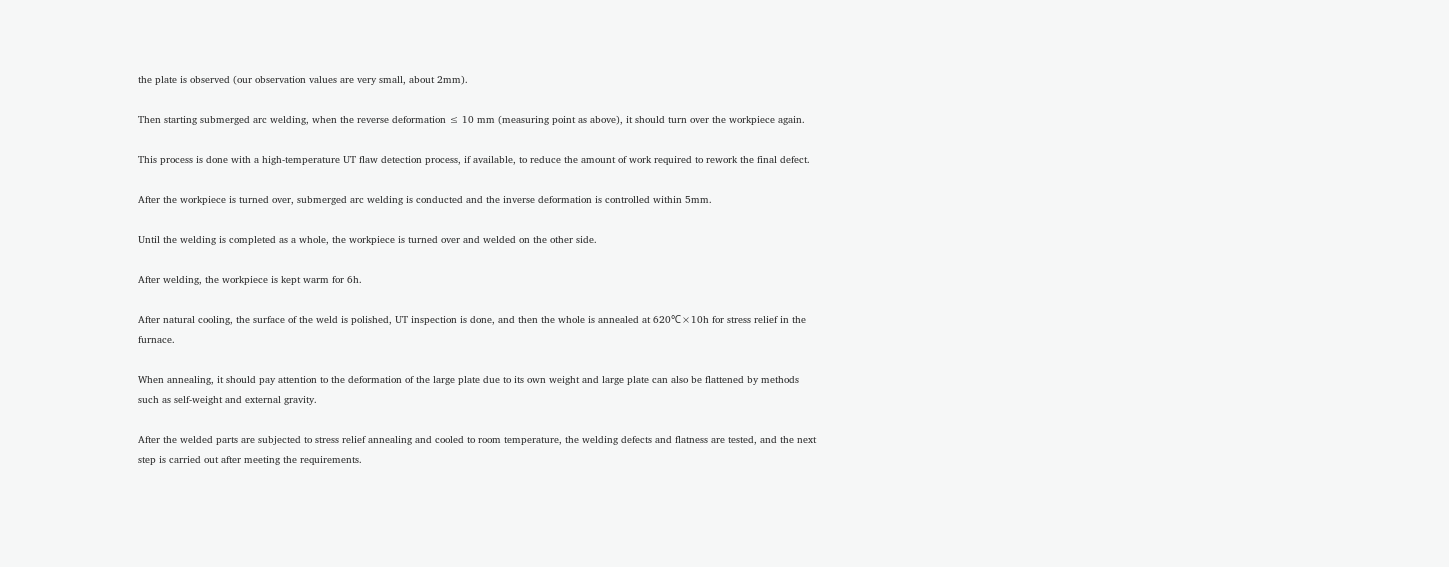the plate is observed (our observation values are very small, about 2mm).

Then starting submerged arc welding, when the reverse deformation ≤ 10 mm (measuring point as above), it should turn over the workpiece again.

This process is done with a high-temperature UT flaw detection process, if available, to reduce the amount of work required to rework the final defect.

After the workpiece is turned over, submerged arc welding is conducted and the inverse deformation is controlled within 5mm.

Until the welding is completed as a whole, the workpiece is turned over and welded on the other side.

After welding, the workpiece is kept warm for 6h.

After natural cooling, the surface of the weld is polished, UT inspection is done, and then the whole is annealed at 620℃×10h for stress relief in the furnace.

When annealing, it should pay attention to the deformation of the large plate due to its own weight and large plate can also be flattened by methods such as self-weight and external gravity.

After the welded parts are subjected to stress relief annealing and cooled to room temperature, the welding defects and flatness are tested, and the next step is carried out after meeting the requirements.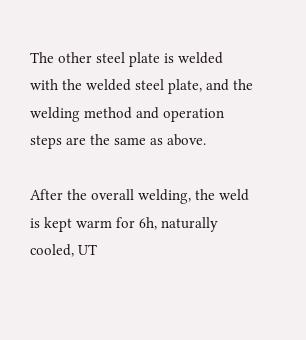The other steel plate is welded with the welded steel plate, and the welding method and operation steps are the same as above.

After the overall welding, the weld is kept warm for 6h, naturally cooled, UT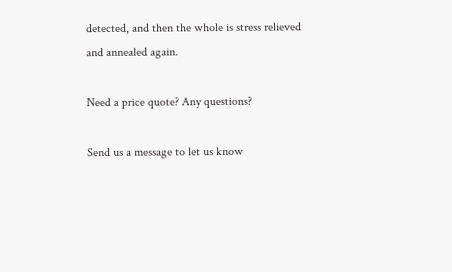detected, and then the whole is stress relieved and annealed again.

Need a price quote? Any questions?

Send us a message to let us know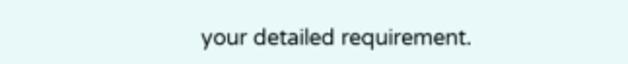your detailed requirement.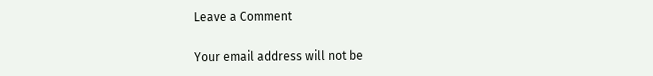Leave a Comment

Your email address will not be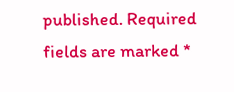published. Required fields are marked *